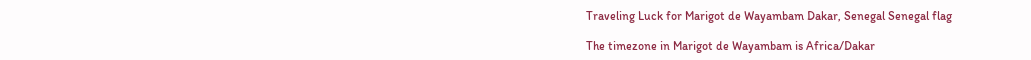Traveling Luck for Marigot de Wayambam Dakar, Senegal Senegal flag

The timezone in Marigot de Wayambam is Africa/Dakar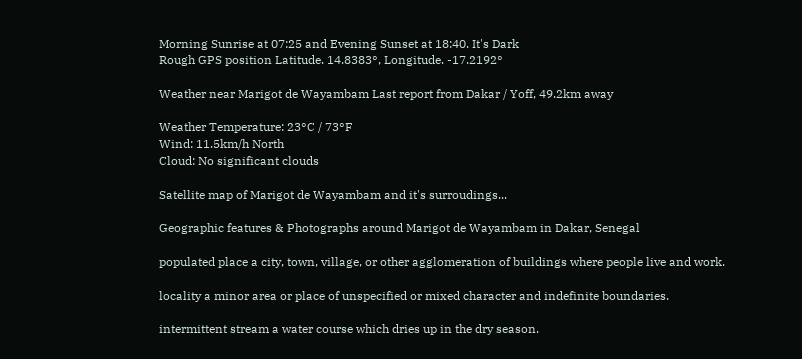Morning Sunrise at 07:25 and Evening Sunset at 18:40. It's Dark
Rough GPS position Latitude. 14.8383°, Longitude. -17.2192°

Weather near Marigot de Wayambam Last report from Dakar / Yoff, 49.2km away

Weather Temperature: 23°C / 73°F
Wind: 11.5km/h North
Cloud: No significant clouds

Satellite map of Marigot de Wayambam and it's surroudings...

Geographic features & Photographs around Marigot de Wayambam in Dakar, Senegal

populated place a city, town, village, or other agglomeration of buildings where people live and work.

locality a minor area or place of unspecified or mixed character and indefinite boundaries.

intermittent stream a water course which dries up in the dry season.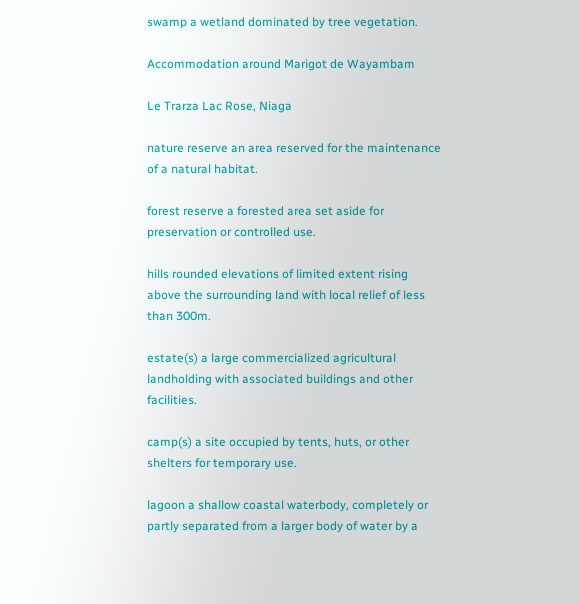swamp a wetland dominated by tree vegetation.

Accommodation around Marigot de Wayambam

Le Trarza Lac Rose, Niaga

nature reserve an area reserved for the maintenance of a natural habitat.

forest reserve a forested area set aside for preservation or controlled use.

hills rounded elevations of limited extent rising above the surrounding land with local relief of less than 300m.

estate(s) a large commercialized agricultural landholding with associated buildings and other facilities.

camp(s) a site occupied by tents, huts, or other shelters for temporary use.

lagoon a shallow coastal waterbody, completely or partly separated from a larger body of water by a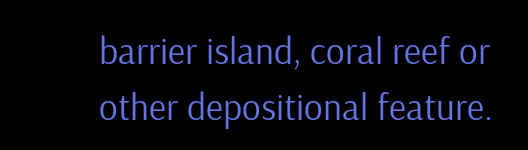barrier island, coral reef or other depositional feature.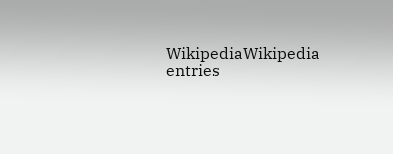WikipediaWikipedia entries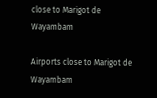close to Marigot de Wayambam

Airports close to Marigot de Wayambam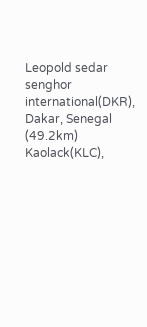Leopold sedar senghor international(DKR), Dakar, Senegal (49.2km)
Kaolack(KLC),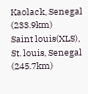Kaolack, Senegal (233.9km)
Saint louis(XLS), St. louis, Senegal (245.7km)